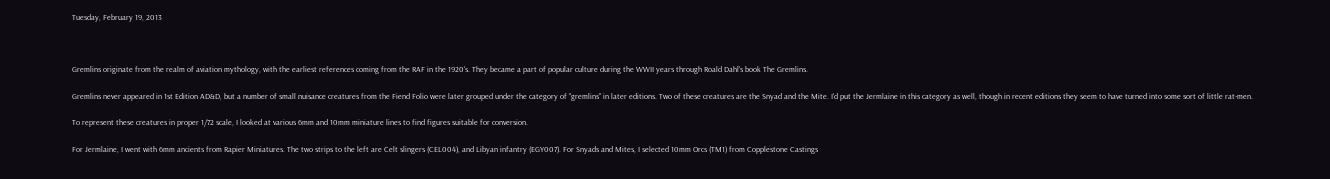Tuesday, February 19, 2013



Gremlins originate from the realm of aviation mythology, with the earliest references coming from the RAF in the 1920's. They became a part of popular culture during the WWII years through Roald Dahl's book The Gremlins.

Gremlins never appeared in 1st Edition AD&D, but a number of small nuisance creatures from the Fiend Folio were later grouped under the category of "gremlins" in later editions. Two of these creatures are the Snyad and the Mite. I'd put the Jermlaine in this category as well, though in recent editions they seem to have turned into some sort of little rat-men.

To represent these creatures in proper 1/72 scale, I looked at various 6mm and 10mm miniature lines to find figures suitable for conversion.

For Jermlaine, I went with 6mm ancients from Rapier Miniatures. The two strips to the left are Celt slingers (CEL004), and Libyan infantry (EGY007). For Snyads and Mites, I selected 10mm Orcs (TM1) from Copplestone Castings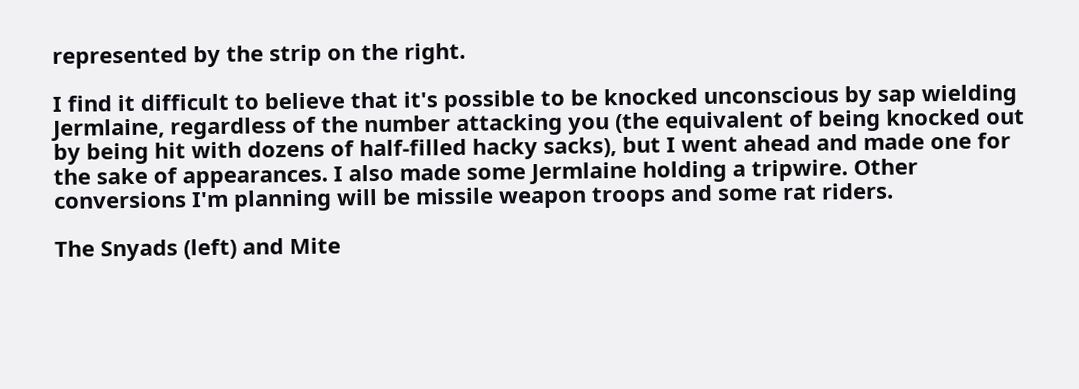represented by the strip on the right.

I find it difficult to believe that it's possible to be knocked unconscious by sap wielding Jermlaine, regardless of the number attacking you (the equivalent of being knocked out by being hit with dozens of half-filled hacky sacks), but I went ahead and made one for the sake of appearances. I also made some Jermlaine holding a tripwire. Other conversions I'm planning will be missile weapon troops and some rat riders.

The Snyads (left) and Mite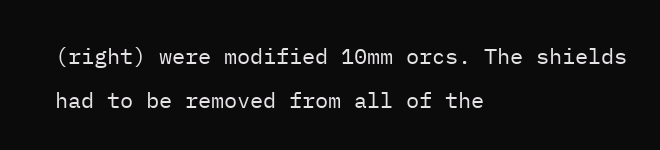(right) were modified 10mm orcs. The shields had to be removed from all of the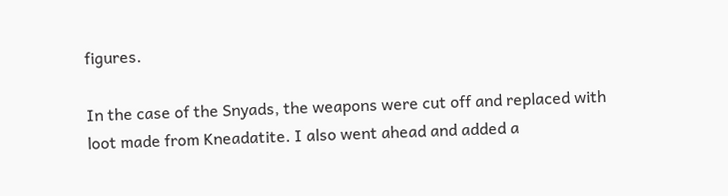figures.

In the case of the Snyads, the weapons were cut off and replaced with loot made from Kneadatite. I also went ahead and added a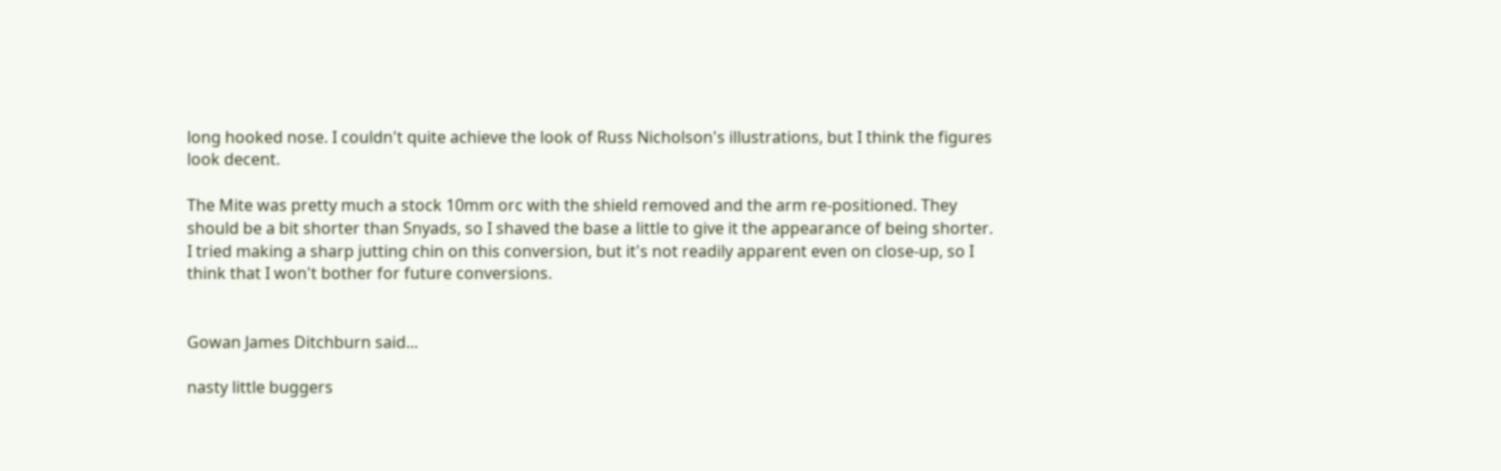long hooked nose. I couldn't quite achieve the look of Russ Nicholson's illustrations, but I think the figures look decent.

The Mite was pretty much a stock 10mm orc with the shield removed and the arm re-positioned. They should be a bit shorter than Snyads, so I shaved the base a little to give it the appearance of being shorter. I tried making a sharp jutting chin on this conversion, but it's not readily apparent even on close-up, so I think that I won't bother for future conversions.


Gowan James Ditchburn said...

nasty little buggers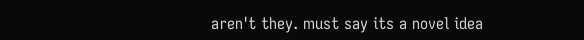aren't they. must say its a novel idea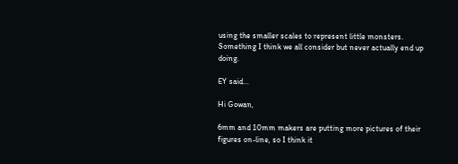using the smaller scales to represent little monsters. Something I think we all consider but never actually end up doing.

EY said...

Hi Gowan,

6mm and 10mm makers are putting more pictures of their figures on-line, so I think it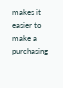makes it easier to make a purchasing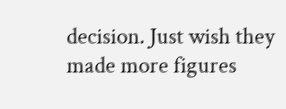decision. Just wish they made more figures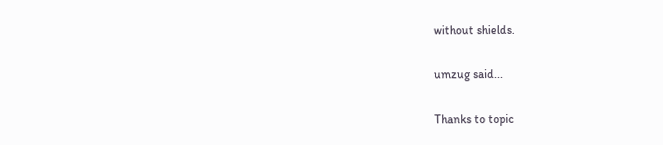without shields.

umzug said...

Thanks to topic